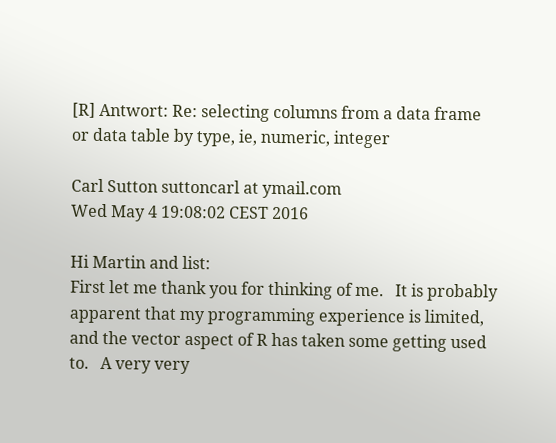[R] Antwort: Re: selecting columns from a data frame or data table by type, ie, numeric, integer

Carl Sutton suttoncarl at ymail.com
Wed May 4 19:08:02 CEST 2016

Hi Martin and list:
First let me thank you for thinking of me.   It is probably apparent that my programming experience is limited, and the vector aspect of R has taken some getting used to.   A very very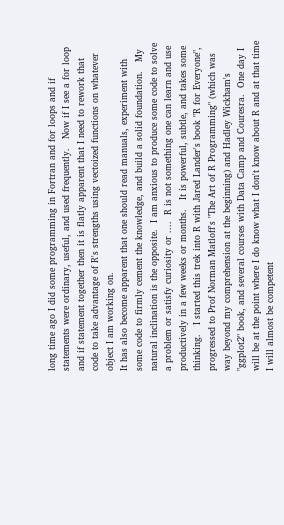long time ago I did some programming in Fortran and for loops and if statements were ordinary, useful, and used frequently.   Now if I see a for loop and if statement together then it is flatly apparent that I need to rework that code to take advantage of R's strengths using vectoized functions on whatever object I am working on.
It has also become apparent that one should read manuals, experiment with some code to firmly cement the knowledge, and build a solid foundation.   My natural inclination is the opposite.  I am anxious to produce some code to solve a problem or satisfy curiosity or ....  R is not something one can learn and use productively in a few weeks or months.   It is powerful, subtle, and takes some thinking.   I started this trek into R with Jared Lander's book "R for Everyone",  progressed to Prof Norman Matloff's "The Art of R Programming" (which was way beyond my comprehension at the beginning) and Hadley Wickham's "ggplot2" book, and several courses with Data Camp and Couresra.  One day I will be at the point where I do know what I don't know about R and at that time I will almost be competent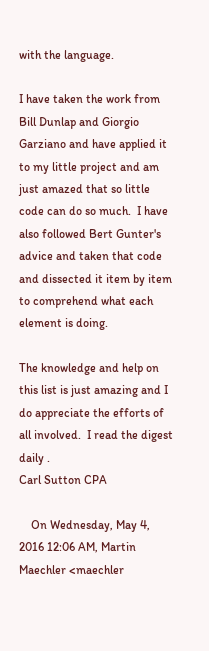with the language.

I have taken the work from Bill Dunlap and Giorgio Garziano and have applied it to my little project and am just amazed that so little code can do so much.  I have also followed Bert Gunter's advice and taken that code and dissected it item by item to comprehend what each element is doing.

The knowledge and help on this list is just amazing and I do appreciate the efforts of all involved.  I read the digest daily .
Carl Sutton CPA

    On Wednesday, May 4, 2016 12:06 AM, Martin Maechler <maechler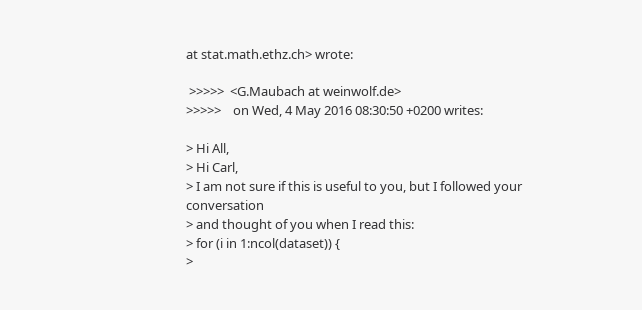at stat.math.ethz.ch> wrote:

 >>>>>  <G.Maubach at weinwolf.de>
>>>>>    on Wed, 4 May 2016 08:30:50 +0200 writes:

> Hi All,
> Hi Carl,
> I am not sure if this is useful to you, but I followed your conversation
> and thought of you when I read this:
> for (i in 1:ncol(dataset)) {
>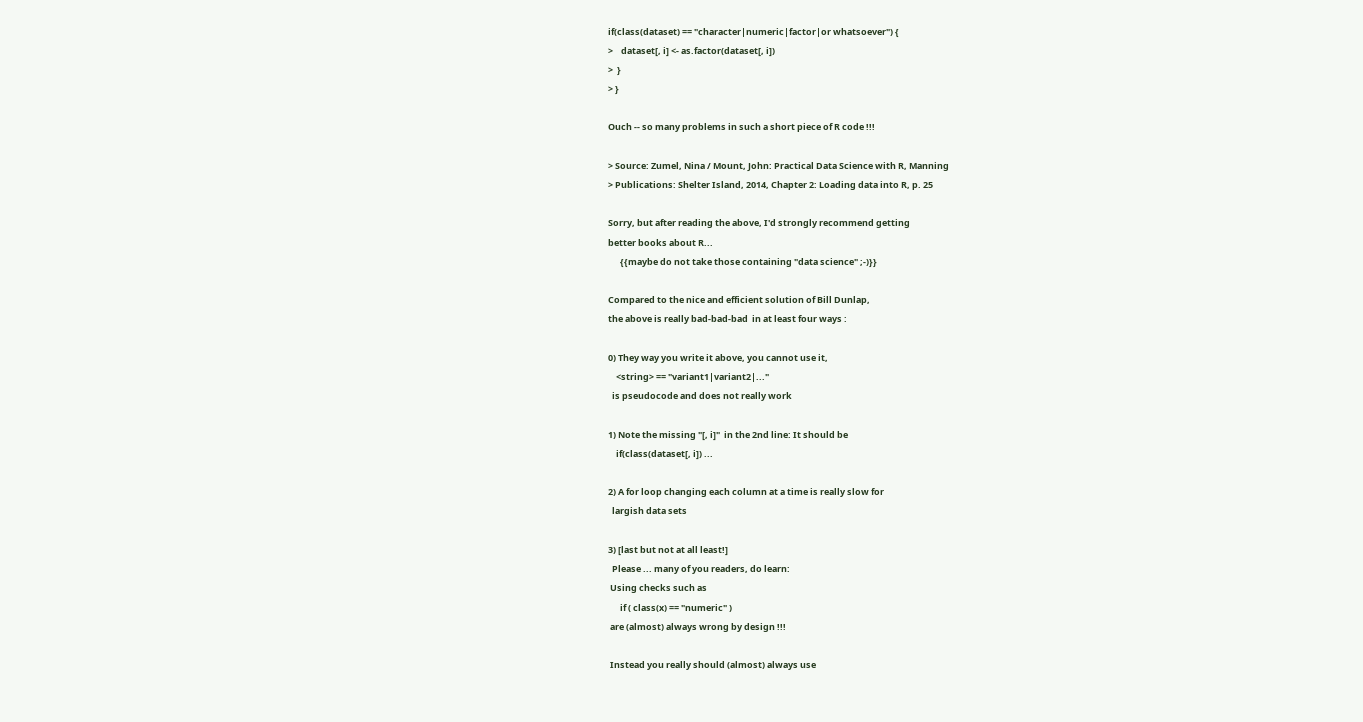if(class(dataset) == "character|numeric|factor|or whatsoever") {
>    dataset[, i] <- as.factor(dataset[, i])
>  }
> }

Ouch -- so many problems in such a short piece of R code !!!

> Source: Zumel, Nina / Mount, John: Practical Data Science with R, Manning
> Publications: Shelter Island, 2014, Chapter 2: Loading data into R, p. 25

Sorry, but after reading the above, I'd strongly recommend getting
better books about R...
      {{maybe do not take those containing "data science" ;-)}}

Compared to the nice and efficient solution of Bill Dunlap,
the above is really bad-bad-bad  in at least four ways :

0) They way you write it above, you cannot use it,
    <string> == "variant1|variant2|..."
  is pseudocode and does not really work

1) Note the missing "[, i]"  in the 2nd line: It should be
    if(class(dataset[, i]) ...

2) A for loop changing each column at a time is really slow for
  largish data sets

3) [last but not at all least!]
  Please ... many of you readers, do learn:
 Using checks such as
      if ( class(x) == "numeric" )
 are (almost) always wrong by design !!!

 Instead you really should (almost) always use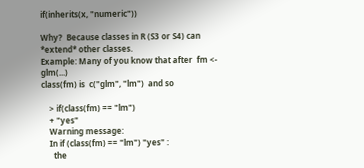if(inherits(x, "numeric"))

Why?  Because classes in R (S3 or S4) can *extend* other classes.
Example: Many of you know that after  fm <- glm(...)
class(fm) is  c("glm", "lm")  and so

    > if(class(fm) == "lm")
    + "yes"
    Warning message:
    In if (class(fm) == "lm") "yes" :
      the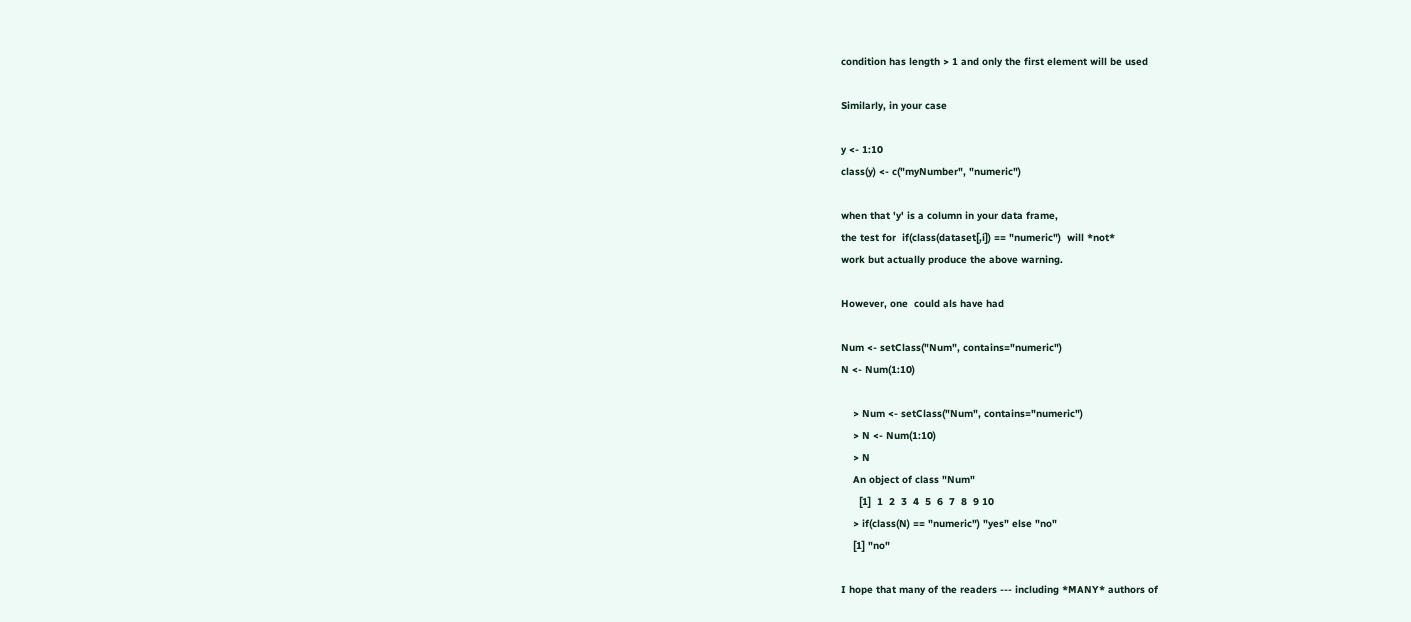condition has length > 1 and only the first element will be used

Similarly, in your case

y <- 1:10
class(y) <- c("myNumber", "numeric")

when that 'y' is a column in your data frame,
the test for  if(class(dataset[,i]) == "numeric")  will *not*
work but actually produce the above warning.

However, one  could als have had

Num <- setClass("Num", contains="numeric")
N <- Num(1:10)

    > Num <- setClass("Num", contains="numeric")
    > N <- Num(1:10)
    > N
    An object of class "Num"
      [1]  1  2  3  4  5  6  7  8  9 10
    > if(class(N) == "numeric") "yes" else "no"
    [1] "no"

I hope that many of the readers --- including *MANY* authors of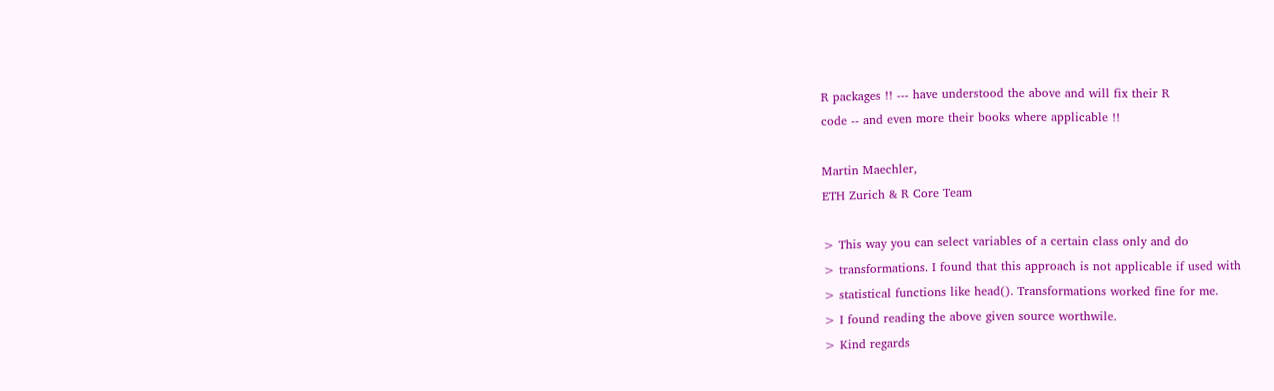R packages !! --- have understood the above and will fix their R
code -- and even more their books where applicable !!

Martin Maechler,
ETH Zurich & R Core Team

> This way you can select variables of a certain class only and do
> transformations. I found that this approach is not applicable if used with
> statistical functions like head(). Transformations worked fine for me.
> I found reading the above given source worthwile.
> Kind regards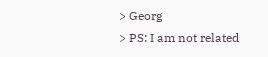> Georg
> PS: I am not related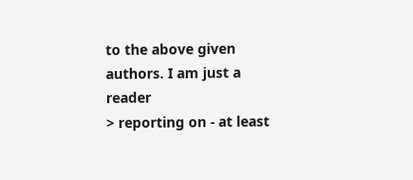to the above given authors. I am just a reader
> reporting on - at least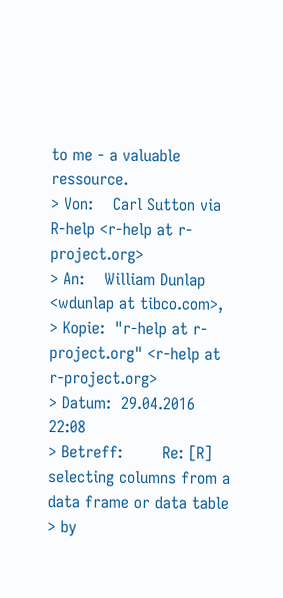to me - a valuable ressource.
> Von:    Carl Sutton via R-help <r-help at r-project.org>
> An:    William Dunlap <wdunlap at tibco.com>,
> Kopie:  "r-help at r-project.org" <r-help at r-project.org>
> Datum:  29.04.2016 22:08
> Betreff:        Re: [R] selecting columns from a data frame or data table
> by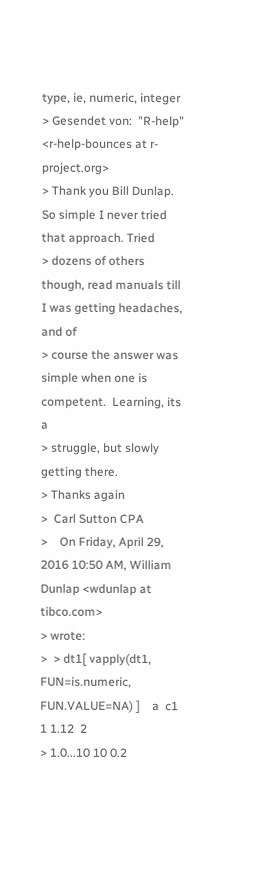type, ie, numeric, integer
> Gesendet von:  "R-help" <r-help-bounces at r-project.org>
> Thank you Bill Dunlap.  So simple I never tried that approach. Tried
> dozens of others though, read manuals till I was getting headaches, and of
> course the answer was simple when one is competent.  Learning, its a
> struggle, but slowly getting there.
> Thanks again
>  Carl Sutton CPA
>    On Friday, April 29, 2016 10:50 AM, William Dunlap <wdunlap at tibco.com>
> wrote:
>  > dt1[ vapply(dt1, FUN=is.numeric, FUN.VALUE=NA) ]    a  c1  1 1.12  2
> 1.0...10 10 0.2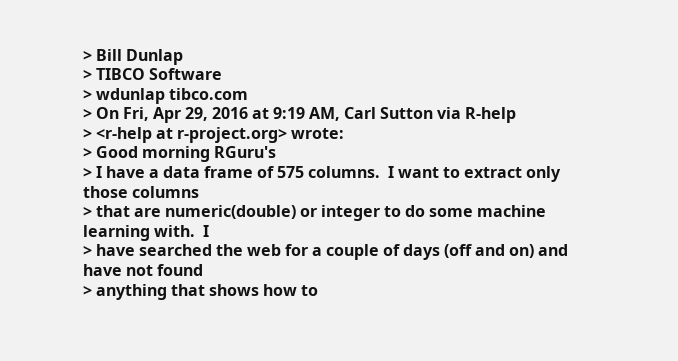> Bill Dunlap
> TIBCO Software
> wdunlap tibco.com
> On Fri, Apr 29, 2016 at 9:19 AM, Carl Sutton via R-help
> <r-help at r-project.org> wrote:
> Good morning RGuru's
> I have a data frame of 575 columns.  I want to extract only those columns
> that are numeric(double) or integer to do some machine learning with.  I
> have searched the web for a couple of days (off and on) and have not found
> anything that shows how to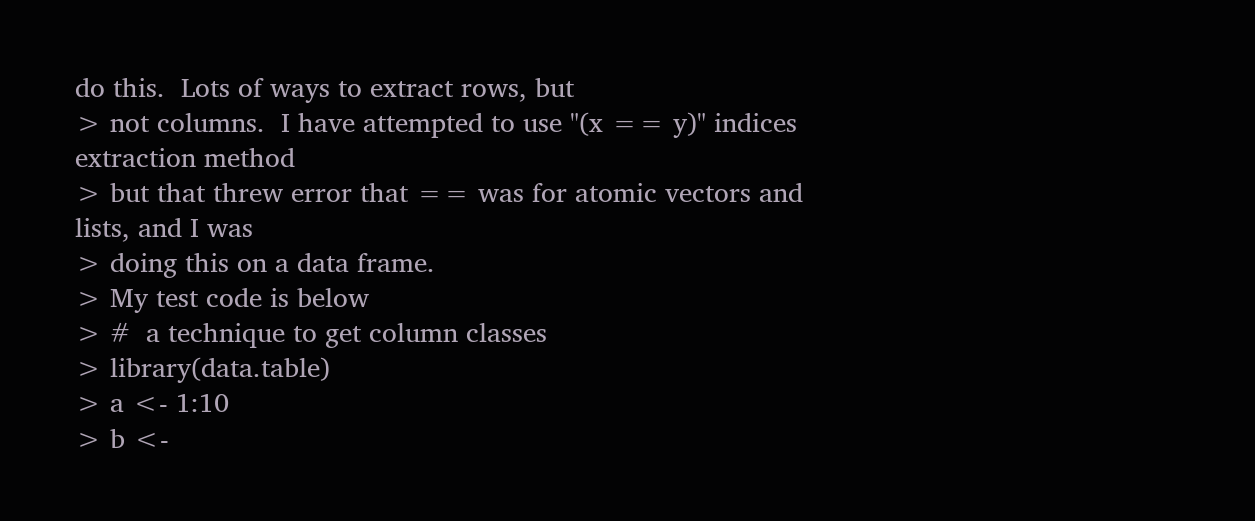do this.  Lots of ways to extract rows, but
> not columns.  I have attempted to use "(x == y)" indices extraction method
> but that threw error that == was for atomic vectors and lists, and I was
> doing this on a data frame.
> My test code is below
> #  a technique to get column classes
> library(data.table)
> a <- 1:10
> b <-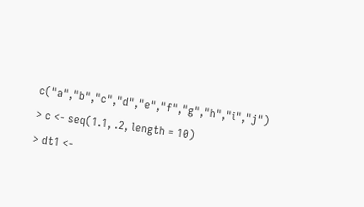c("a","b","c","d","e","f","g","h","i","j")
> c <- seq(1.1, .2, length = 10)
> dt1 <-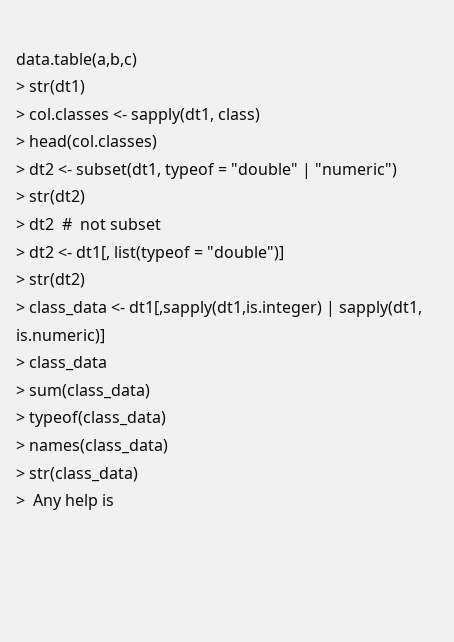data.table(a,b,c)
> str(dt1)
> col.classes <- sapply(dt1, class)
> head(col.classes)
> dt2 <- subset(dt1, typeof = "double" | "numeric")
> str(dt2)
> dt2  #  not subset
> dt2 <- dt1[, list(typeof = "double")]
> str(dt2)
> class_data <- dt1[,sapply(dt1,is.integer) | sapply(dt1, is.numeric)]
> class_data
> sum(class_data)
> typeof(class_data)
> names(class_data)
> str(class_data)
>  Any help is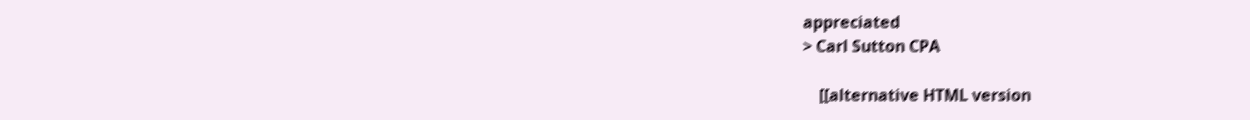appreciated
> Carl Sutton CPA

    [[alternative HTML version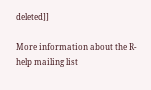deleted]]

More information about the R-help mailing list